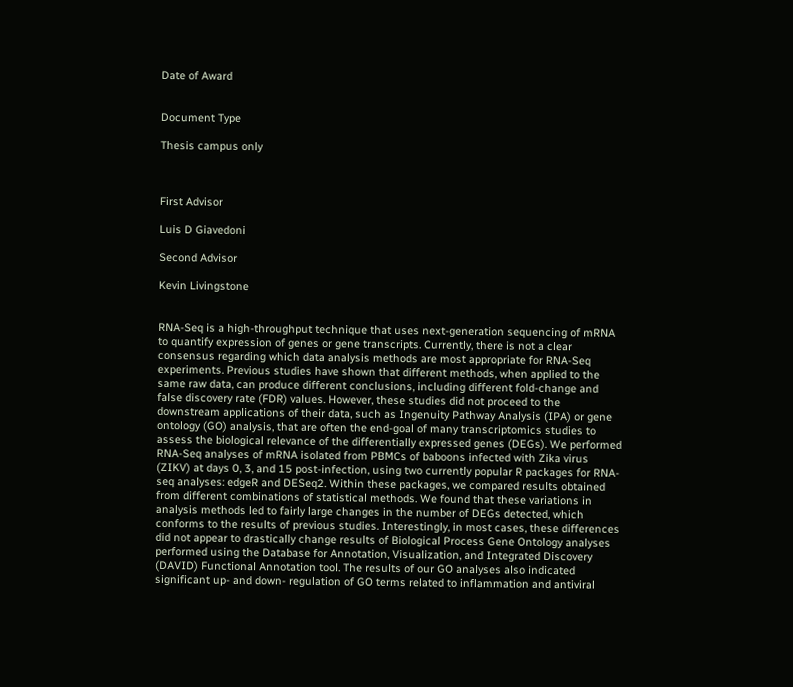Date of Award


Document Type

Thesis campus only



First Advisor

Luis D Giavedoni

Second Advisor

Kevin Livingstone


RNA-Seq is a high-throughput technique that uses next-generation sequencing of mRNA to quantify expression of genes or gene transcripts. Currently, there is not a clear consensus regarding which data analysis methods are most appropriate for RNA-Seq experiments. Previous studies have shown that different methods, when applied to the same raw data, can produce different conclusions, including different fold-change and false discovery rate (FDR) values. However, these studies did not proceed to the downstream applications of their data, such as Ingenuity Pathway Analysis (IPA) or gene ontology (GO) analysis, that are often the end-goal of many transcriptomics studies to assess the biological relevance of the differentially expressed genes (DEGs). We performed RNA-Seq analyses of mRNA isolated from PBMCs of baboons infected with Zika virus (ZIKV) at days 0, 3, and 15 post-infection, using two currently popular R packages for RNA-seq analyses: edgeR and DESeq2. Within these packages, we compared results obtained from different combinations of statistical methods. We found that these variations in analysis methods led to fairly large changes in the number of DEGs detected, which conforms to the results of previous studies. Interestingly, in most cases, these differences did not appear to drastically change results of Biological Process Gene Ontology analyses performed using the Database for Annotation, Visualization, and Integrated Discovery (DAVID) Functional Annotation tool. The results of our GO analyses also indicated significant up- and down- regulation of GO terms related to inflammation and antiviral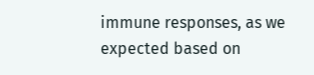immune responses, as we expected based on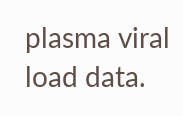plasma viral load data.